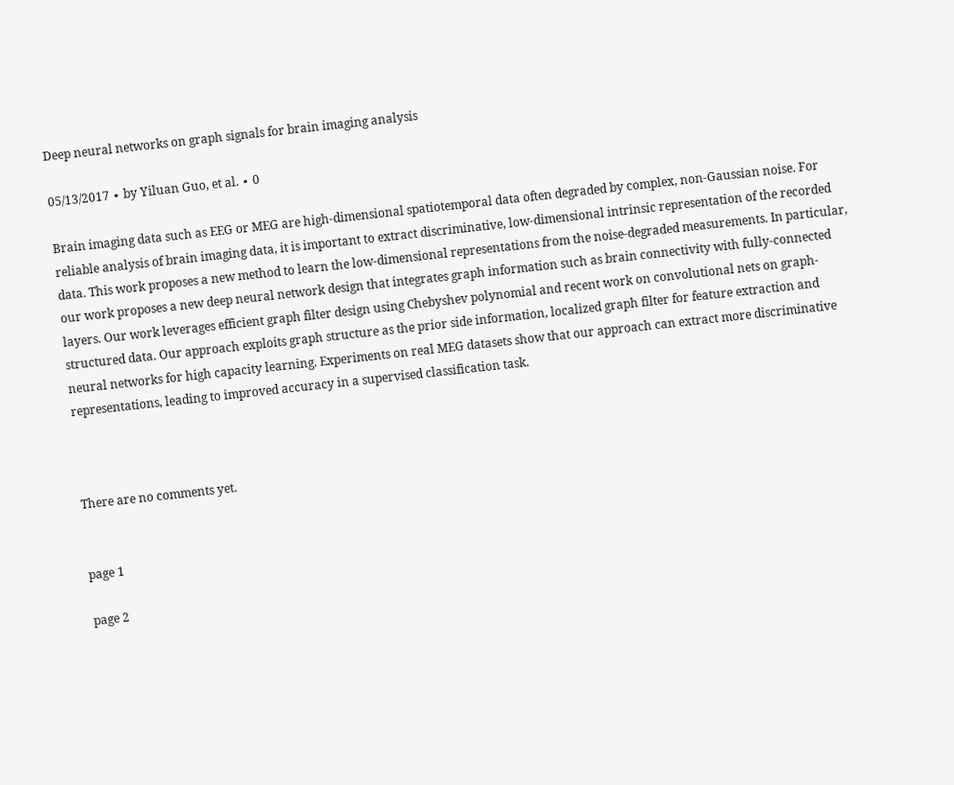Deep neural networks on graph signals for brain imaging analysis

05/13/2017 ∙ by Yiluan Guo, et al. ∙ 0

Brain imaging data such as EEG or MEG are high-dimensional spatiotemporal data often degraded by complex, non-Gaussian noise. For reliable analysis of brain imaging data, it is important to extract discriminative, low-dimensional intrinsic representation of the recorded data. This work proposes a new method to learn the low-dimensional representations from the noise-degraded measurements. In particular, our work proposes a new deep neural network design that integrates graph information such as brain connectivity with fully-connected layers. Our work leverages efficient graph filter design using Chebyshev polynomial and recent work on convolutional nets on graph-structured data. Our approach exploits graph structure as the prior side information, localized graph filter for feature extraction and neural networks for high capacity learning. Experiments on real MEG datasets show that our approach can extract more discriminative representations, leading to improved accuracy in a supervised classification task.



There are no comments yet.


page 1

page 2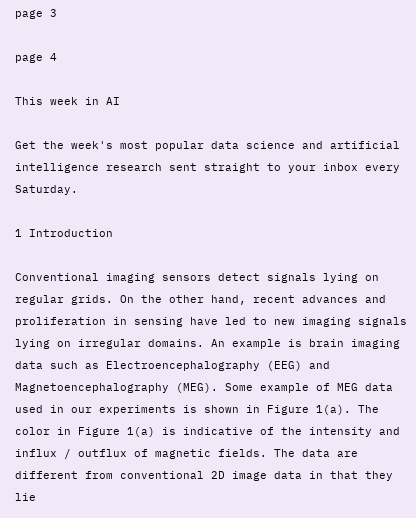page 3

page 4

This week in AI

Get the week's most popular data science and artificial intelligence research sent straight to your inbox every Saturday.

1 Introduction

Conventional imaging sensors detect signals lying on regular grids. On the other hand, recent advances and proliferation in sensing have led to new imaging signals lying on irregular domains. An example is brain imaging data such as Electroencephalography (EEG) and Magnetoencephalography (MEG). Some example of MEG data used in our experiments is shown in Figure 1(a). The color in Figure 1(a) is indicative of the intensity and influx / outflux of magnetic fields. The data are different from conventional 2D image data in that they lie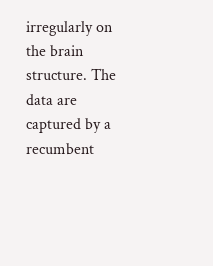irregularly on the brain structure. The data are captured by a recumbent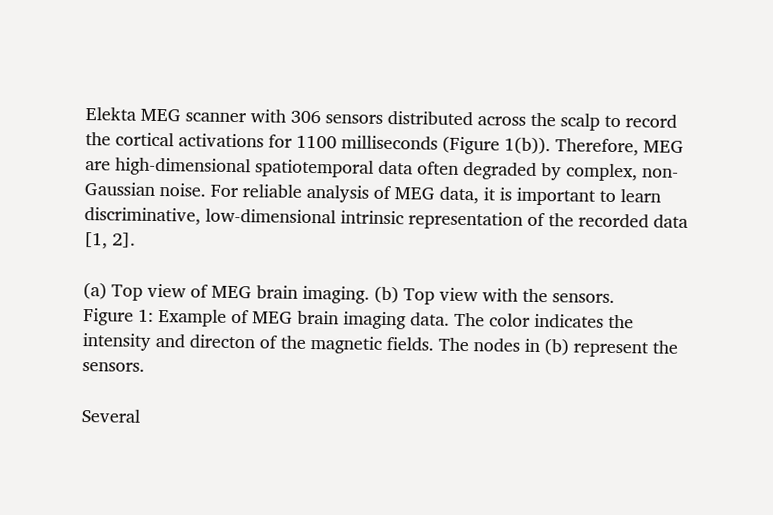Elekta MEG scanner with 306 sensors distributed across the scalp to record the cortical activations for 1100 milliseconds (Figure 1(b)). Therefore, MEG are high-dimensional spatiotemporal data often degraded by complex, non-Gaussian noise. For reliable analysis of MEG data, it is important to learn discriminative, low-dimensional intrinsic representation of the recorded data [1, 2].

(a) Top view of MEG brain imaging. (b) Top view with the sensors.
Figure 1: Example of MEG brain imaging data. The color indicates the intensity and directon of the magnetic fields. The nodes in (b) represent the sensors.

Several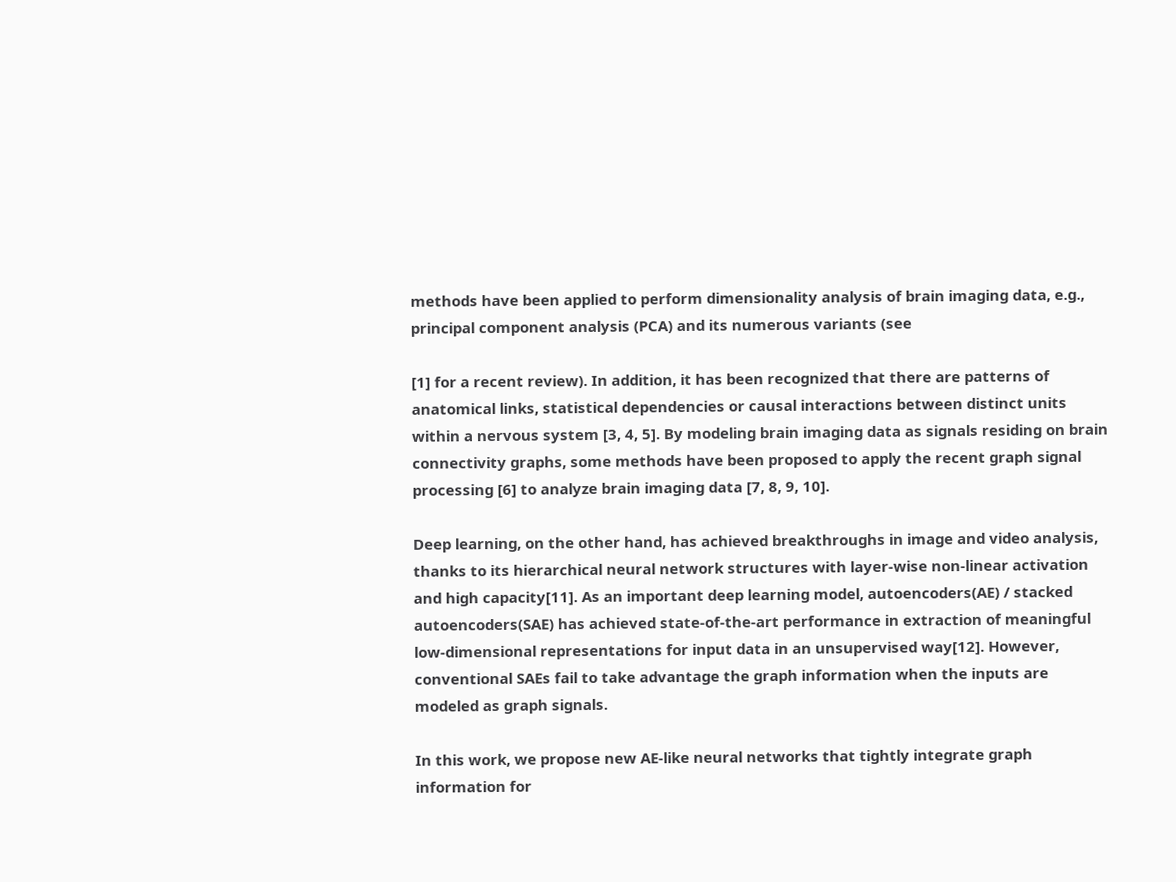methods have been applied to perform dimensionality analysis of brain imaging data, e.g., principal component analysis (PCA) and its numerous variants (see

[1] for a recent review). In addition, it has been recognized that there are patterns of anatomical links, statistical dependencies or causal interactions between distinct units within a nervous system [3, 4, 5]. By modeling brain imaging data as signals residing on brain connectivity graphs, some methods have been proposed to apply the recent graph signal processing [6] to analyze brain imaging data [7, 8, 9, 10].

Deep learning, on the other hand, has achieved breakthroughs in image and video analysis, thanks to its hierarchical neural network structures with layer-wise non-linear activation and high capacity[11]. As an important deep learning model, autoencoders(AE) / stacked autoencoders(SAE) has achieved state-of-the-art performance in extraction of meaningful low-dimensional representations for input data in an unsupervised way[12]. However, conventional SAEs fail to take advantage the graph information when the inputs are modeled as graph signals.

In this work, we propose new AE-like neural networks that tightly integrate graph information for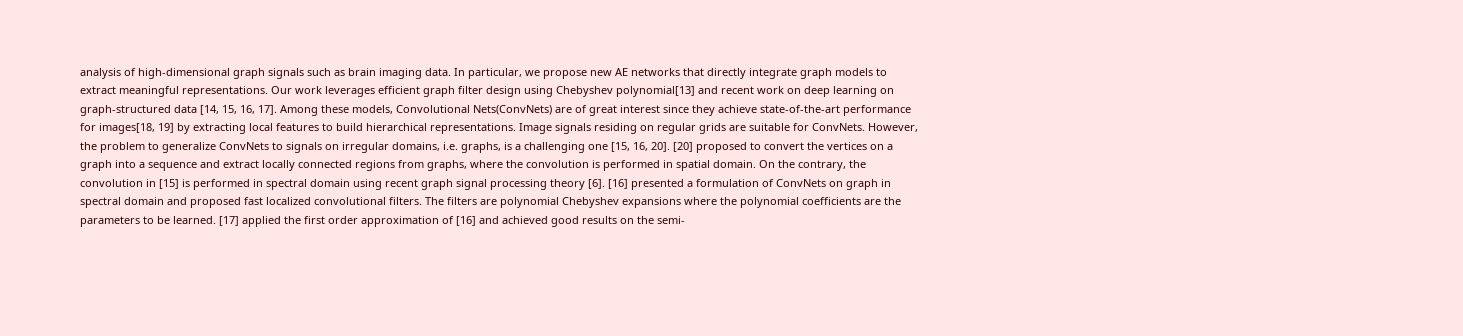analysis of high-dimensional graph signals such as brain imaging data. In particular, we propose new AE networks that directly integrate graph models to extract meaningful representations. Our work leverages efficient graph filter design using Chebyshev polynomial[13] and recent work on deep learning on graph-structured data [14, 15, 16, 17]. Among these models, Convolutional Nets(ConvNets) are of great interest since they achieve state-of-the-art performance for images[18, 19] by extracting local features to build hierarchical representations. Image signals residing on regular grids are suitable for ConvNets. However, the problem to generalize ConvNets to signals on irregular domains, i.e. graphs, is a challenging one [15, 16, 20]. [20] proposed to convert the vertices on a graph into a sequence and extract locally connected regions from graphs, where the convolution is performed in spatial domain. On the contrary, the convolution in [15] is performed in spectral domain using recent graph signal processing theory [6]. [16] presented a formulation of ConvNets on graph in spectral domain and proposed fast localized convolutional filters. The filters are polynomial Chebyshev expansions where the polynomial coefficients are the parameters to be learned. [17] applied the first order approximation of [16] and achieved good results on the semi-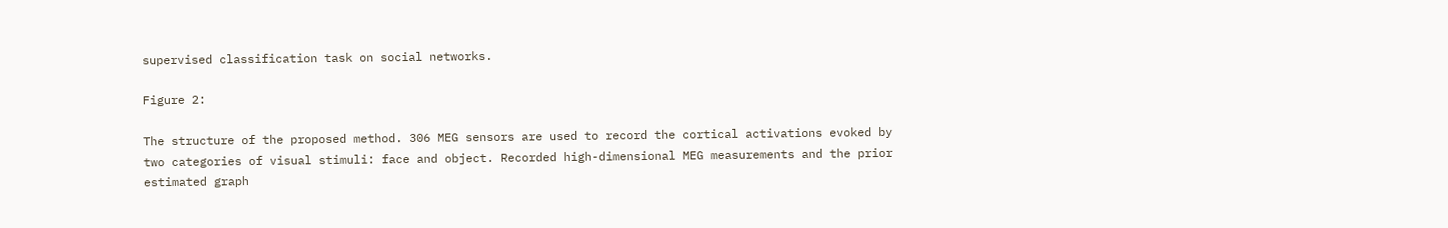supervised classification task on social networks.

Figure 2:

The structure of the proposed method. 306 MEG sensors are used to record the cortical activations evoked by two categories of visual stimuli: face and object. Recorded high-dimensional MEG measurements and the prior estimated graph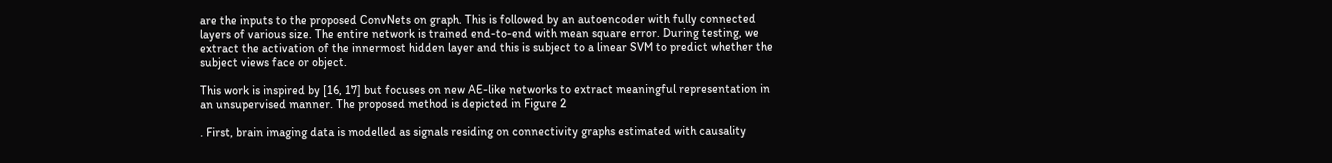are the inputs to the proposed ConvNets on graph. This is followed by an autoencoder with fully connected layers of various size. The entire network is trained end-to-end with mean square error. During testing, we extract the activation of the innermost hidden layer and this is subject to a linear SVM to predict whether the subject views face or object.

This work is inspired by [16, 17] but focuses on new AE-like networks to extract meaningful representation in an unsupervised manner. The proposed method is depicted in Figure 2

. First, brain imaging data is modelled as signals residing on connectivity graphs estimated with causality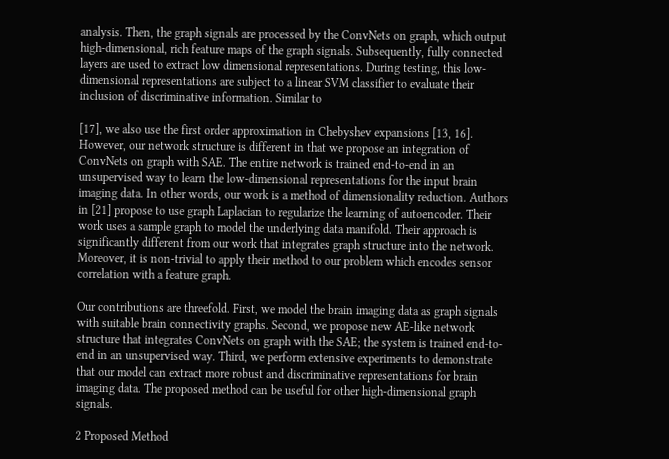analysis. Then, the graph signals are processed by the ConvNets on graph, which output high-dimensional, rich feature maps of the graph signals. Subsequently, fully connected layers are used to extract low dimensional representations. During testing, this low-dimensional representations are subject to a linear SVM classifier to evaluate their inclusion of discriminative information. Similar to

[17], we also use the first order approximation in Chebyshev expansions [13, 16]. However, our network structure is different in that we propose an integration of ConvNets on graph with SAE. The entire network is trained end-to-end in an unsupervised way to learn the low-dimensional representations for the input brain imaging data. In other words, our work is a method of dimensionality reduction. Authors in [21] propose to use graph Laplacian to regularize the learning of autoencoder. Their work uses a sample graph to model the underlying data manifold. Their approach is significantly different from our work that integrates graph structure into the network. Moreover, it is non-trivial to apply their method to our problem which encodes sensor correlation with a feature graph.

Our contributions are threefold. First, we model the brain imaging data as graph signals with suitable brain connectivity graphs. Second, we propose new AE-like network structure that integrates ConvNets on graph with the SAE; the system is trained end-to-end in an unsupervised way. Third, we perform extensive experiments to demonstrate that our model can extract more robust and discriminative representations for brain imaging data. The proposed method can be useful for other high-dimensional graph signals.

2 Proposed Method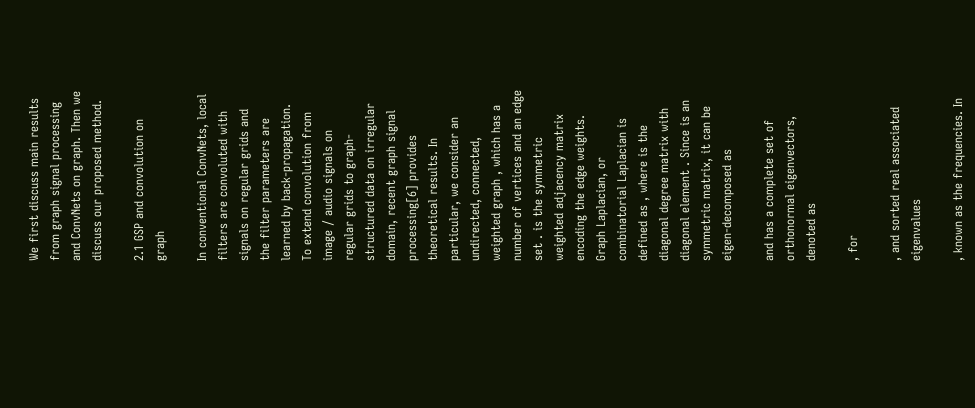We first discuss main results from graph signal processing and ConvNets on graph. Then we discuss our proposed method.

2.1 GSP and convolution on graph

In conventional ConvNets, local filters are convoluted with signals on regular grids and the filter parameters are learned by back-propagation. To extend convolution from image / audio signals on regular grids to graph-structured data on irregular domain, recent graph signal processing[6] provides theoretical results. In particular, we consider an undirected, connected, weighted graph , which has a number of vertices and an edge set . is the symmetric weighted adjacency matrix encoding the edge weights. Graph Laplacian, or combinatorial Laplacian is defined as , where is the diagonal degree matrix with diagonal element . Since is an symmetric matrix, it can be eigen-decomposed as

and has a complete set of orthonormal eigenvectors, denoted as

, for

, and sorted real associated eigenvalues

, known as the frequencies. In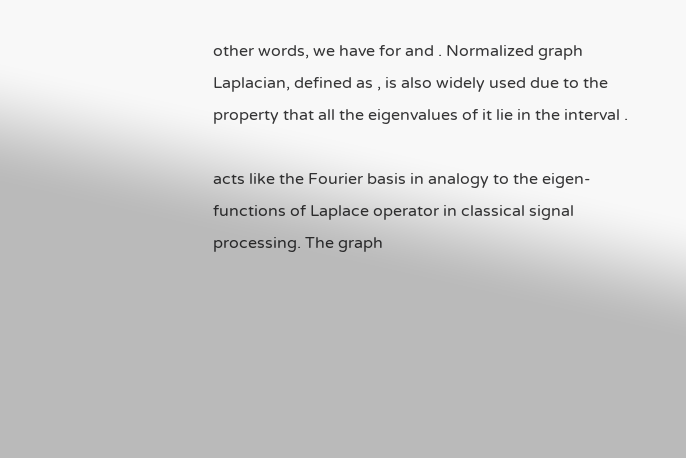other words, we have for and . Normalized graph Laplacian, defined as , is also widely used due to the property that all the eigenvalues of it lie in the interval .

acts like the Fourier basis in analogy to the eigen-functions of Laplace operator in classical signal processing. The graph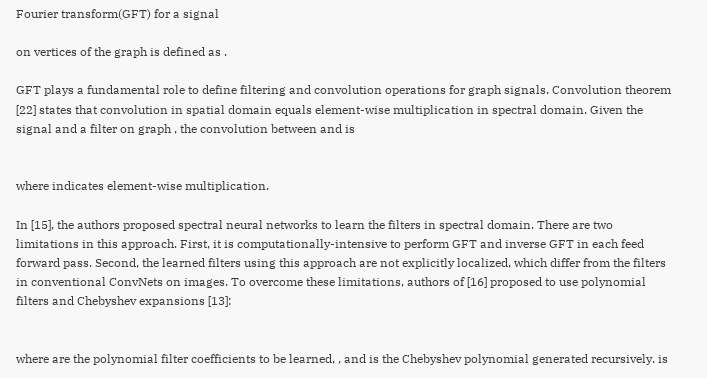Fourier transform(GFT) for a signal

on vertices of the graph is defined as .

GFT plays a fundamental role to define filtering and convolution operations for graph signals. Convolution theorem [22] states that convolution in spatial domain equals element-wise multiplication in spectral domain. Given the signal and a filter on graph , the convolution between and is


where indicates element-wise multiplication.

In [15], the authors proposed spectral neural networks to learn the filters in spectral domain. There are two limitations in this approach. First, it is computationally-intensive to perform GFT and inverse GFT in each feed forward pass. Second, the learned filters using this approach are not explicitly localized, which differ from the filters in conventional ConvNets on images. To overcome these limitations, authors of [16] proposed to use polynomial filters and Chebyshev expansions [13]:


where are the polynomial filter coefficients to be learned, , and is the Chebyshev polynomial generated recursively. is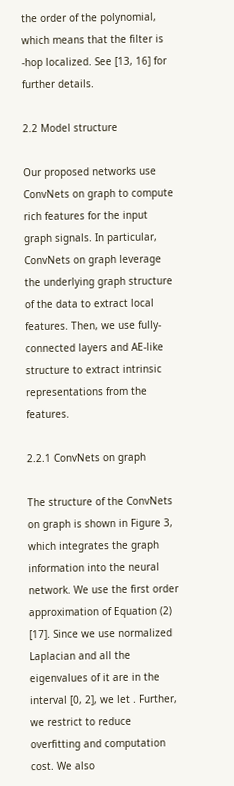the order of the polynomial, which means that the filter is -hop localized. See [13, 16] for further details.

2.2 Model structure

Our proposed networks use ConvNets on graph to compute rich features for the input graph signals. In particular, ConvNets on graph leverage the underlying graph structure of the data to extract local features. Then, we use fully-connected layers and AE-like structure to extract intrinsic representations from the features.

2.2.1 ConvNets on graph

The structure of the ConvNets on graph is shown in Figure 3, which integrates the graph information into the neural network. We use the first order approximation of Equation (2) [17]. Since we use normalized Laplacian and all the eigenvalues of it are in the interval [0, 2], we let . Further, we restrict to reduce overfitting and computation cost. We also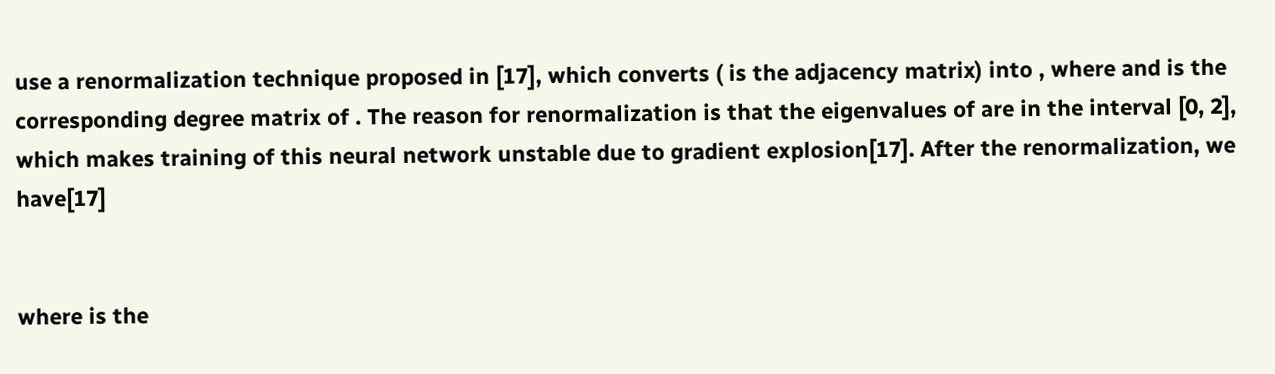use a renormalization technique proposed in [17], which converts ( is the adjacency matrix) into , where and is the corresponding degree matrix of . The reason for renormalization is that the eigenvalues of are in the interval [0, 2], which makes training of this neural network unstable due to gradient explosion[17]. After the renormalization, we have[17]


where is the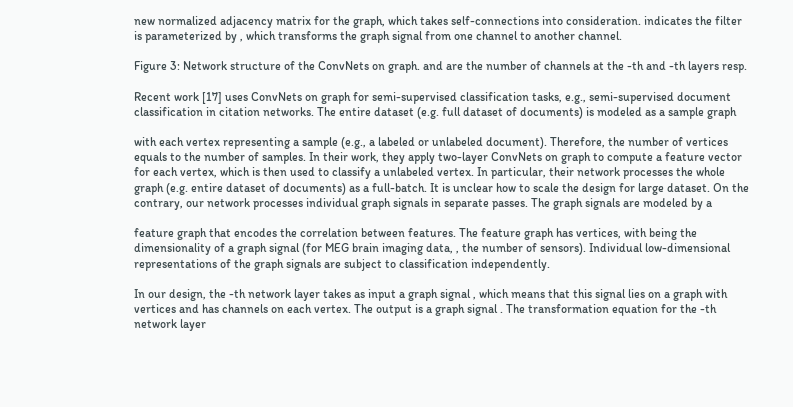new normalized adjacency matrix for the graph, which takes self-connections into consideration. indicates the filter is parameterized by , which transforms the graph signal from one channel to another channel.

Figure 3: Network structure of the ConvNets on graph. and are the number of channels at the -th and -th layers resp.

Recent work [17] uses ConvNets on graph for semi-supervised classification tasks, e.g., semi-supervised document classification in citation networks. The entire dataset (e.g. full dataset of documents) is modeled as a sample graph

with each vertex representing a sample (e.g., a labeled or unlabeled document). Therefore, the number of vertices equals to the number of samples. In their work, they apply two-layer ConvNets on graph to compute a feature vector for each vertex, which is then used to classify a unlabeled vertex. In particular, their network processes the whole graph (e.g. entire dataset of documents) as a full-batch. It is unclear how to scale the design for large dataset. On the contrary, our network processes individual graph signals in separate passes. The graph signals are modeled by a

feature graph that encodes the correlation between features. The feature graph has vertices, with being the dimensionality of a graph signal (for MEG brain imaging data, , the number of sensors). Individual low-dimensional representations of the graph signals are subject to classification independently.

In our design, the -th network layer takes as input a graph signal , which means that this signal lies on a graph with vertices and has channels on each vertex. The output is a graph signal . The transformation equation for the -th network layer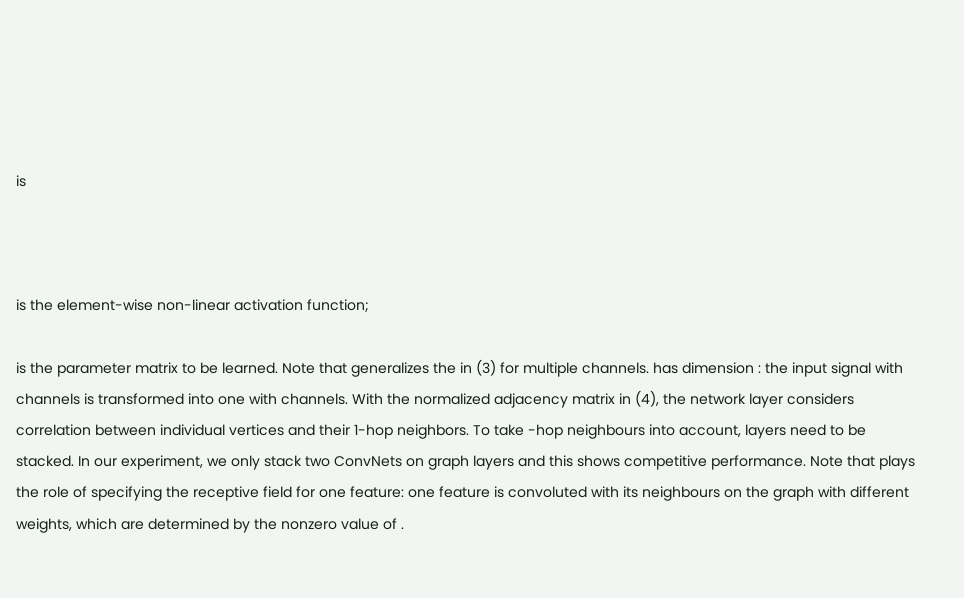is



is the element-wise non-linear activation function;

is the parameter matrix to be learned. Note that generalizes the in (3) for multiple channels. has dimension : the input signal with channels is transformed into one with channels. With the normalized adjacency matrix in (4), the network layer considers correlation between individual vertices and their 1-hop neighbors. To take -hop neighbours into account, layers need to be stacked. In our experiment, we only stack two ConvNets on graph layers and this shows competitive performance. Note that plays the role of specifying the receptive field for one feature: one feature is convoluted with its neighbours on the graph with different weights, which are determined by the nonzero value of .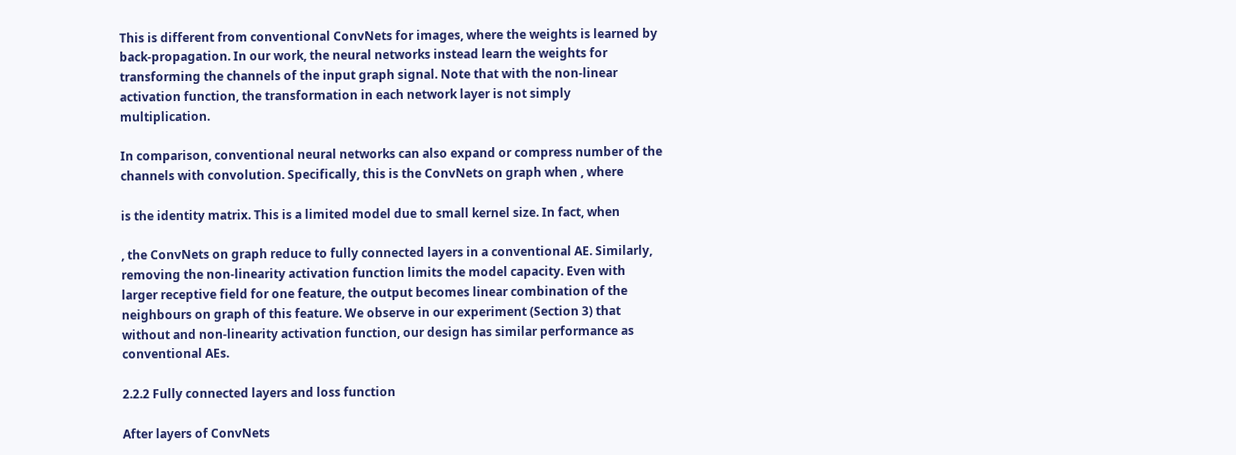This is different from conventional ConvNets for images, where the weights is learned by back-propagation. In our work, the neural networks instead learn the weights for transforming the channels of the input graph signal. Note that with the non-linear activation function, the transformation in each network layer is not simply multiplication.

In comparison, conventional neural networks can also expand or compress number of the channels with convolution. Specifically, this is the ConvNets on graph when , where

is the identity matrix. This is a limited model due to small kernel size. In fact, when

, the ConvNets on graph reduce to fully connected layers in a conventional AE. Similarly, removing the non-linearity activation function limits the model capacity. Even with larger receptive field for one feature, the output becomes linear combination of the neighbours on graph of this feature. We observe in our experiment (Section 3) that without and non-linearity activation function, our design has similar performance as conventional AEs.

2.2.2 Fully connected layers and loss function

After layers of ConvNets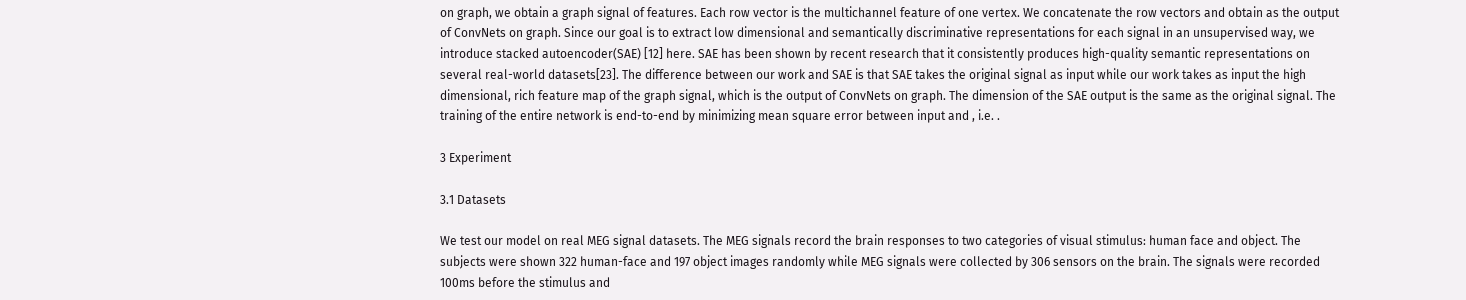on graph, we obtain a graph signal of features. Each row vector is the multichannel feature of one vertex. We concatenate the row vectors and obtain as the output of ConvNets on graph. Since our goal is to extract low dimensional and semantically discriminative representations for each signal in an unsupervised way, we introduce stacked autoencoder(SAE) [12] here. SAE has been shown by recent research that it consistently produces high-quality semantic representations on several real-world datasets[23]. The difference between our work and SAE is that SAE takes the original signal as input while our work takes as input the high dimensional, rich feature map of the graph signal, which is the output of ConvNets on graph. The dimension of the SAE output is the same as the original signal. The training of the entire network is end-to-end by minimizing mean square error between input and , i.e. .

3 Experiment

3.1 Datasets

We test our model on real MEG signal datasets. The MEG signals record the brain responses to two categories of visual stimulus: human face and object. The subjects were shown 322 human-face and 197 object images randomly while MEG signals were collected by 306 sensors on the brain. The signals were recorded 100ms before the stimulus and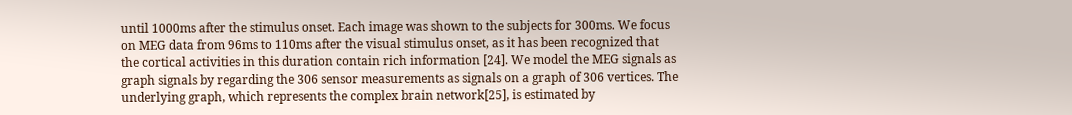until 1000ms after the stimulus onset. Each image was shown to the subjects for 300ms. We focus on MEG data from 96ms to 110ms after the visual stimulus onset, as it has been recognized that the cortical activities in this duration contain rich information [24]. We model the MEG signals as graph signals by regarding the 306 sensor measurements as signals on a graph of 306 vertices. The underlying graph, which represents the complex brain network[25], is estimated by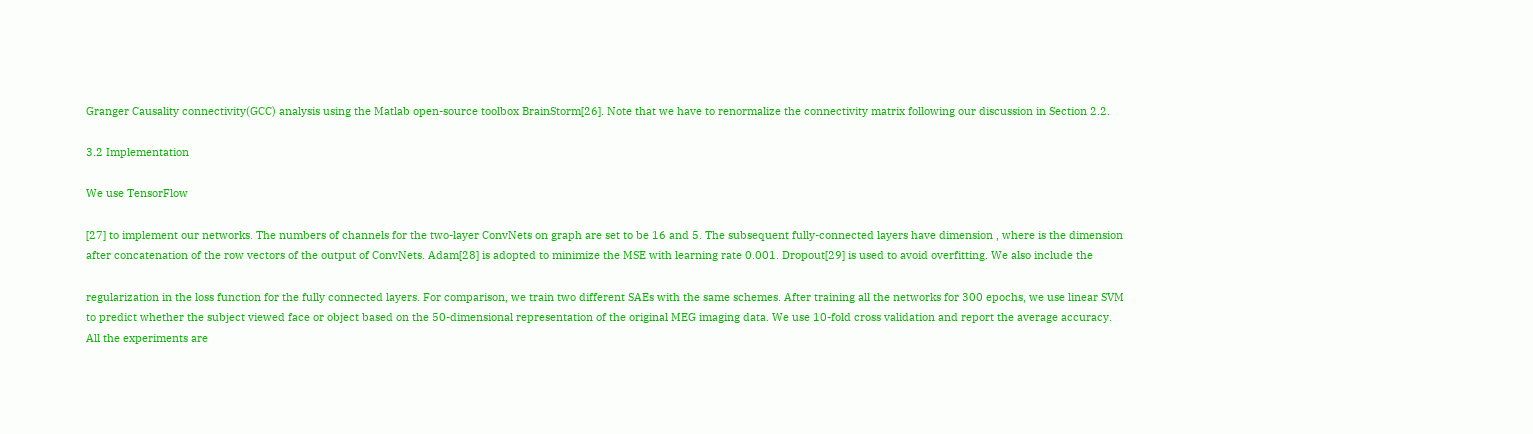Granger Causality connectivity(GCC) analysis using the Matlab open-source toolbox BrainStorm[26]. Note that we have to renormalize the connectivity matrix following our discussion in Section 2.2.

3.2 Implementation

We use TensorFlow

[27] to implement our networks. The numbers of channels for the two-layer ConvNets on graph are set to be 16 and 5. The subsequent fully-connected layers have dimension , where is the dimension after concatenation of the row vectors of the output of ConvNets. Adam[28] is adopted to minimize the MSE with learning rate 0.001. Dropout[29] is used to avoid overfitting. We also include the

regularization in the loss function for the fully connected layers. For comparison, we train two different SAEs with the same schemes. After training all the networks for 300 epochs, we use linear SVM to predict whether the subject viewed face or object based on the 50-dimensional representation of the original MEG imaging data. We use 10-fold cross validation and report the average accuracy. All the experiments are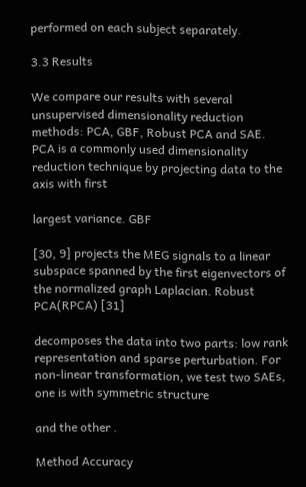performed on each subject separately.

3.3 Results

We compare our results with several unsupervised dimensionality reduction methods: PCA, GBF, Robust PCA and SAE. PCA is a commonly used dimensionality reduction technique by projecting data to the axis with first

largest variance. GBF

[30, 9] projects the MEG signals to a linear subspace spanned by the first eigenvectors of the normalized graph Laplacian. Robust PCA(RPCA) [31]

decomposes the data into two parts: low rank representation and sparse perturbation. For non-linear transformation, we test two SAEs, one is with symmetric structure

and the other .

Method Accuracy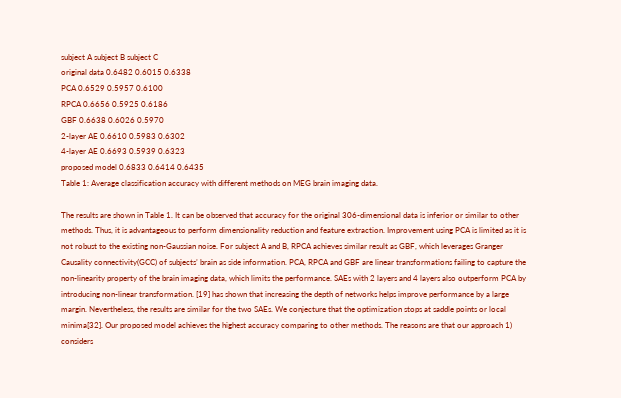subject A subject B subject C
original data 0.6482 0.6015 0.6338
PCA 0.6529 0.5957 0.6100
RPCA 0.6656 0.5925 0.6186
GBF 0.6638 0.6026 0.5970
2-layer AE 0.6610 0.5983 0.6302
4-layer AE 0.6693 0.5939 0.6323
proposed model 0.6833 0.6414 0.6435
Table 1: Average classification accuracy with different methods on MEG brain imaging data.

The results are shown in Table 1. It can be observed that accuracy for the original 306-dimensional data is inferior or similar to other methods. Thus, it is advantageous to perform dimensionality reduction and feature extraction. Improvement using PCA is limited as it is not robust to the existing non-Gaussian noise. For subject A and B, RPCA achieves similar result as GBF, which leverages Granger Causality connectivity(GCC) of subjects’ brain as side information. PCA, RPCA and GBF are linear transformations failing to capture the non-linearity property of the brain imaging data, which limits the performance. SAEs with 2 layers and 4 layers also outperform PCA by introducing non-linear transformation. [19] has shown that increasing the depth of networks helps improve performance by a large margin. Nevertheless, the results are similar for the two SAEs. We conjecture that the optimization stops at saddle points or local minima[32]. Our proposed model achieves the highest accuracy comparing to other methods. The reasons are that our approach 1) considers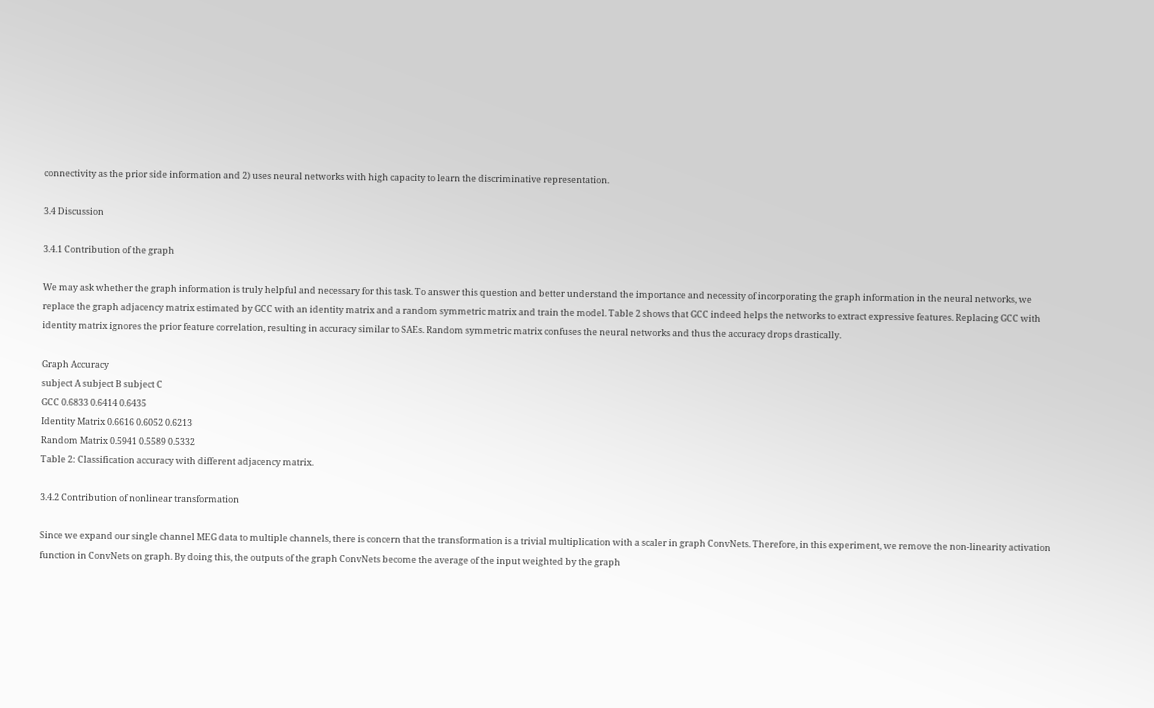connectivity as the prior side information and 2) uses neural networks with high capacity to learn the discriminative representation.

3.4 Discussion

3.4.1 Contribution of the graph

We may ask whether the graph information is truly helpful and necessary for this task. To answer this question and better understand the importance and necessity of incorporating the graph information in the neural networks, we replace the graph adjacency matrix estimated by GCC with an identity matrix and a random symmetric matrix and train the model. Table 2 shows that GCC indeed helps the networks to extract expressive features. Replacing GCC with identity matrix ignores the prior feature correlation, resulting in accuracy similar to SAEs. Random symmetric matrix confuses the neural networks and thus the accuracy drops drastically.

Graph Accuracy
subject A subject B subject C
GCC 0.6833 0.6414 0.6435
Identity Matrix 0.6616 0.6052 0.6213
Random Matrix 0.5941 0.5589 0.5332
Table 2: Classification accuracy with different adjacency matrix.

3.4.2 Contribution of nonlinear transformation

Since we expand our single channel MEG data to multiple channels, there is concern that the transformation is a trivial multiplication with a scaler in graph ConvNets. Therefore, in this experiment, we remove the non-linearity activation function in ConvNets on graph. By doing this, the outputs of the graph ConvNets become the average of the input weighted by the graph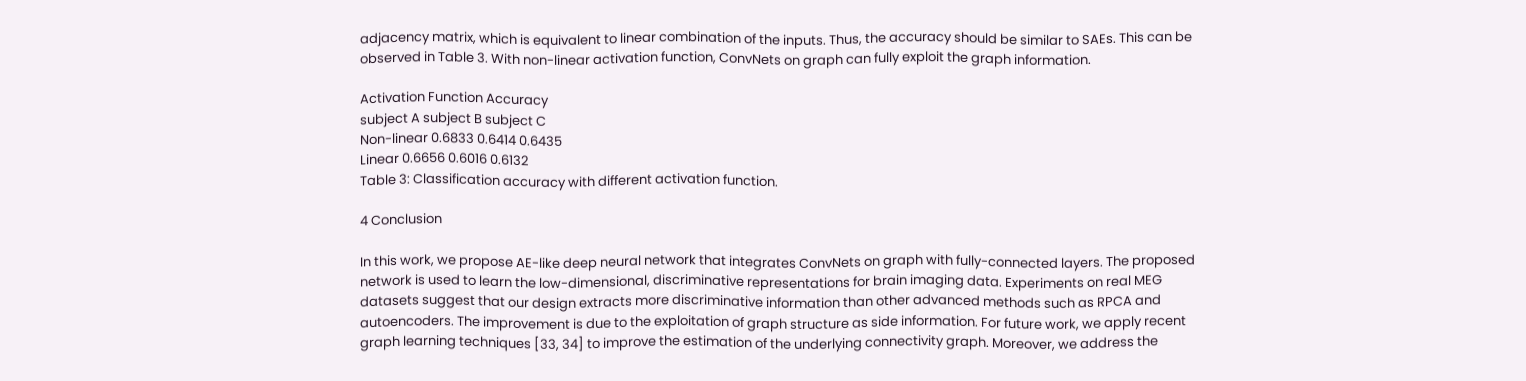adjacency matrix, which is equivalent to linear combination of the inputs. Thus, the accuracy should be similar to SAEs. This can be observed in Table 3. With non-linear activation function, ConvNets on graph can fully exploit the graph information.

Activation Function Accuracy
subject A subject B subject C
Non-linear 0.6833 0.6414 0.6435
Linear 0.6656 0.6016 0.6132
Table 3: Classification accuracy with different activation function.

4 Conclusion

In this work, we propose AE-like deep neural network that integrates ConvNets on graph with fully-connected layers. The proposed network is used to learn the low-dimensional, discriminative representations for brain imaging data. Experiments on real MEG datasets suggest that our design extracts more discriminative information than other advanced methods such as RPCA and autoencoders. The improvement is due to the exploitation of graph structure as side information. For future work, we apply recent graph learning techniques [33, 34] to improve the estimation of the underlying connectivity graph. Moreover, we address the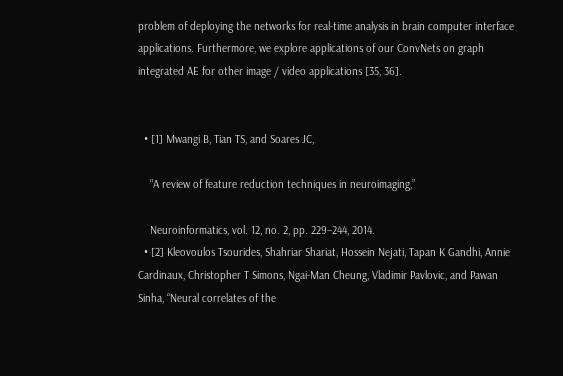problem of deploying the networks for real-time analysis in brain computer interface applications. Furthermore, we explore applications of our ConvNets on graph integrated AE for other image / video applications [35, 36].


  • [1] Mwangi B, Tian TS, and Soares JC,

    “A review of feature reduction techniques in neuroimaging,”

    Neuroinformatics, vol. 12, no. 2, pp. 229–244, 2014.
  • [2] Kleovoulos Tsourides, Shahriar Shariat, Hossein Nejati, Tapan K Gandhi, Annie Cardinaux, Christopher T Simons, Ngai-Man Cheung, Vladimir Pavlovic, and Pawan Sinha, “Neural correlates of the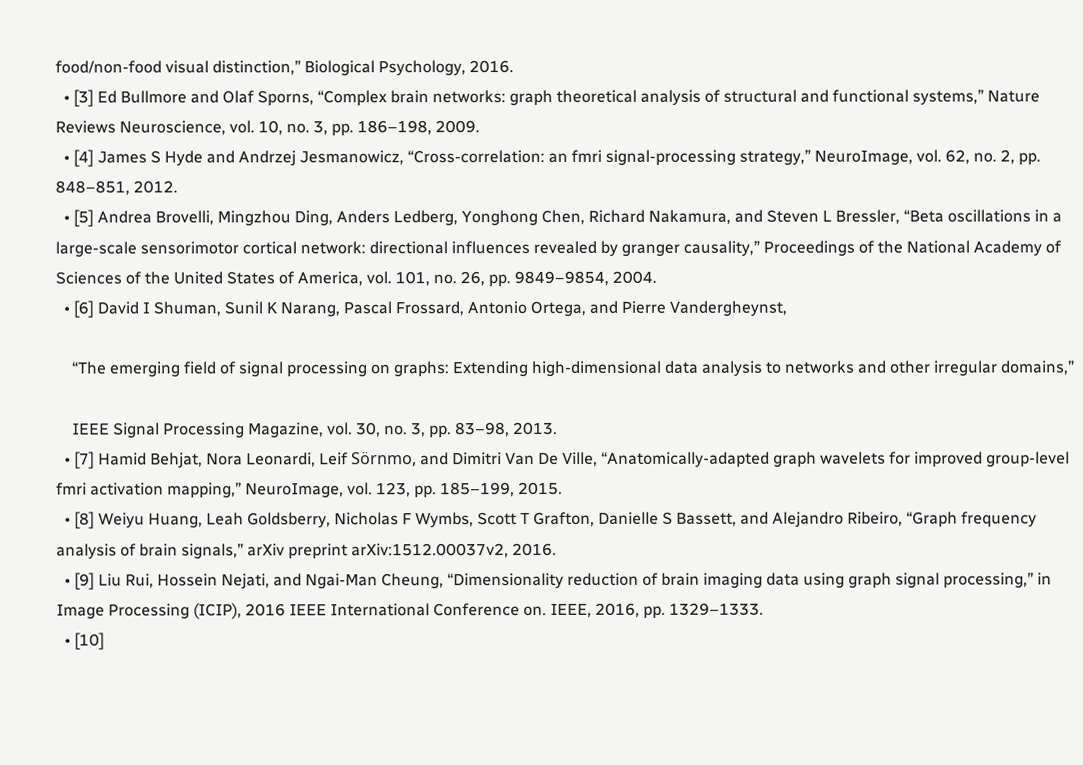food/non-food visual distinction,” Biological Psychology, 2016.
  • [3] Ed Bullmore and Olaf Sporns, “Complex brain networks: graph theoretical analysis of structural and functional systems,” Nature Reviews Neuroscience, vol. 10, no. 3, pp. 186–198, 2009.
  • [4] James S Hyde and Andrzej Jesmanowicz, “Cross-correlation: an fmri signal-processing strategy,” NeuroImage, vol. 62, no. 2, pp. 848–851, 2012.
  • [5] Andrea Brovelli, Mingzhou Ding, Anders Ledberg, Yonghong Chen, Richard Nakamura, and Steven L Bressler, “Beta oscillations in a large-scale sensorimotor cortical network: directional influences revealed by granger causality,” Proceedings of the National Academy of Sciences of the United States of America, vol. 101, no. 26, pp. 9849–9854, 2004.
  • [6] David I Shuman, Sunil K Narang, Pascal Frossard, Antonio Ortega, and Pierre Vandergheynst,

    “The emerging field of signal processing on graphs: Extending high-dimensional data analysis to networks and other irregular domains,”

    IEEE Signal Processing Magazine, vol. 30, no. 3, pp. 83–98, 2013.
  • [7] Hamid Behjat, Nora Leonardi, Leif Sörnmo, and Dimitri Van De Ville, “Anatomically-adapted graph wavelets for improved group-level fmri activation mapping,” NeuroImage, vol. 123, pp. 185–199, 2015.
  • [8] Weiyu Huang, Leah Goldsberry, Nicholas F Wymbs, Scott T Grafton, Danielle S Bassett, and Alejandro Ribeiro, “Graph frequency analysis of brain signals,” arXiv preprint arXiv:1512.00037v2, 2016.
  • [9] Liu Rui, Hossein Nejati, and Ngai-Man Cheung, “Dimensionality reduction of brain imaging data using graph signal processing,” in Image Processing (ICIP), 2016 IEEE International Conference on. IEEE, 2016, pp. 1329–1333.
  • [10]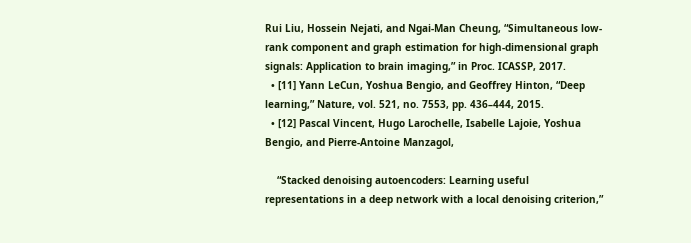Rui Liu, Hossein Nejati, and Ngai-Man Cheung, “Simultaneous low-rank component and graph estimation for high-dimensional graph signals: Application to brain imaging,” in Proc. ICASSP, 2017.
  • [11] Yann LeCun, Yoshua Bengio, and Geoffrey Hinton, “Deep learning,” Nature, vol. 521, no. 7553, pp. 436–444, 2015.
  • [12] Pascal Vincent, Hugo Larochelle, Isabelle Lajoie, Yoshua Bengio, and Pierre-Antoine Manzagol,

    “Stacked denoising autoencoders: Learning useful representations in a deep network with a local denoising criterion,”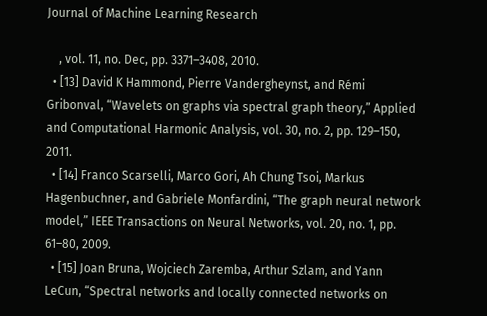Journal of Machine Learning Research

    , vol. 11, no. Dec, pp. 3371–3408, 2010.
  • [13] David K Hammond, Pierre Vandergheynst, and Rémi Gribonval, “Wavelets on graphs via spectral graph theory,” Applied and Computational Harmonic Analysis, vol. 30, no. 2, pp. 129–150, 2011.
  • [14] Franco Scarselli, Marco Gori, Ah Chung Tsoi, Markus Hagenbuchner, and Gabriele Monfardini, “The graph neural network model,” IEEE Transactions on Neural Networks, vol. 20, no. 1, pp. 61–80, 2009.
  • [15] Joan Bruna, Wojciech Zaremba, Arthur Szlam, and Yann LeCun, “Spectral networks and locally connected networks on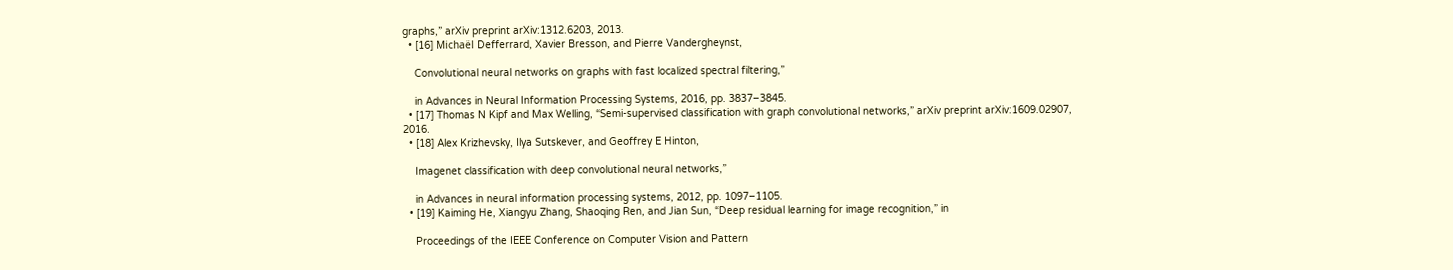graphs,” arXiv preprint arXiv:1312.6203, 2013.
  • [16] Michaël Defferrard, Xavier Bresson, and Pierre Vandergheynst,

    Convolutional neural networks on graphs with fast localized spectral filtering,”

    in Advances in Neural Information Processing Systems, 2016, pp. 3837–3845.
  • [17] Thomas N Kipf and Max Welling, “Semi-supervised classification with graph convolutional networks,” arXiv preprint arXiv:1609.02907, 2016.
  • [18] Alex Krizhevsky, Ilya Sutskever, and Geoffrey E Hinton,

    Imagenet classification with deep convolutional neural networks,”

    in Advances in neural information processing systems, 2012, pp. 1097–1105.
  • [19] Kaiming He, Xiangyu Zhang, Shaoqing Ren, and Jian Sun, “Deep residual learning for image recognition,” in

    Proceedings of the IEEE Conference on Computer Vision and Pattern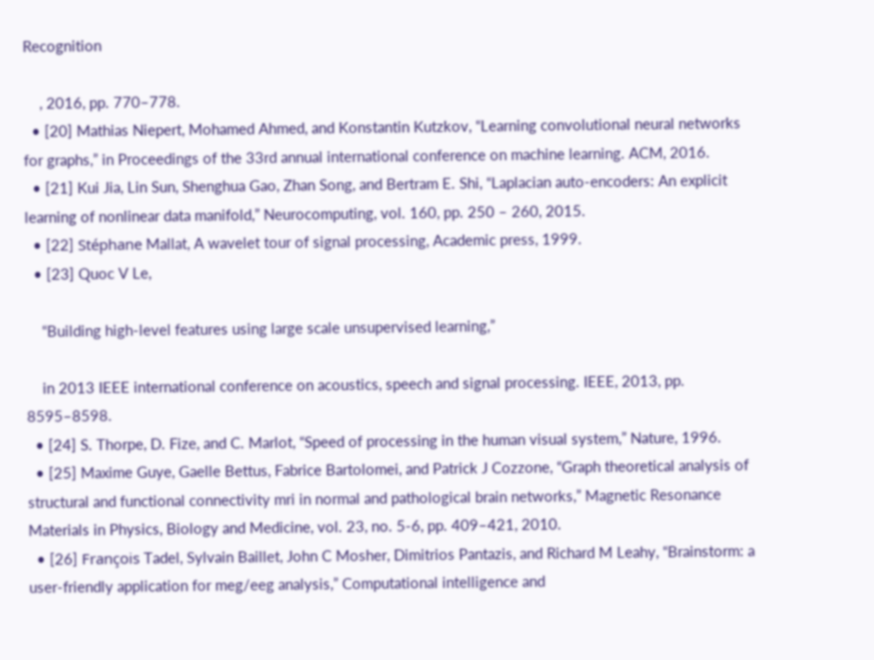Recognition

    , 2016, pp. 770–778.
  • [20] Mathias Niepert, Mohamed Ahmed, and Konstantin Kutzkov, “Learning convolutional neural networks for graphs,” in Proceedings of the 33rd annual international conference on machine learning. ACM, 2016.
  • [21] Kui Jia, Lin Sun, Shenghua Gao, Zhan Song, and Bertram E. Shi, “Laplacian auto-encoders: An explicit learning of nonlinear data manifold,” Neurocomputing, vol. 160, pp. 250 – 260, 2015.
  • [22] Stéphane Mallat, A wavelet tour of signal processing, Academic press, 1999.
  • [23] Quoc V Le,

    “Building high-level features using large scale unsupervised learning,”

    in 2013 IEEE international conference on acoustics, speech and signal processing. IEEE, 2013, pp. 8595–8598.
  • [24] S. Thorpe, D. Fize, and C. Marlot, “Speed of processing in the human visual system,” Nature, 1996.
  • [25] Maxime Guye, Gaelle Bettus, Fabrice Bartolomei, and Patrick J Cozzone, “Graph theoretical analysis of structural and functional connectivity mri in normal and pathological brain networks,” Magnetic Resonance Materials in Physics, Biology and Medicine, vol. 23, no. 5-6, pp. 409–421, 2010.
  • [26] François Tadel, Sylvain Baillet, John C Mosher, Dimitrios Pantazis, and Richard M Leahy, “Brainstorm: a user-friendly application for meg/eeg analysis,” Computational intelligence and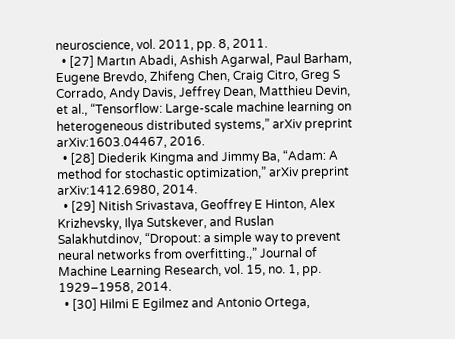neuroscience, vol. 2011, pp. 8, 2011.
  • [27] Martın Abadi, Ashish Agarwal, Paul Barham, Eugene Brevdo, Zhifeng Chen, Craig Citro, Greg S Corrado, Andy Davis, Jeffrey Dean, Matthieu Devin, et al., “Tensorflow: Large-scale machine learning on heterogeneous distributed systems,” arXiv preprint arXiv:1603.04467, 2016.
  • [28] Diederik Kingma and Jimmy Ba, “Adam: A method for stochastic optimization,” arXiv preprint arXiv:1412.6980, 2014.
  • [29] Nitish Srivastava, Geoffrey E Hinton, Alex Krizhevsky, Ilya Sutskever, and Ruslan Salakhutdinov, “Dropout: a simple way to prevent neural networks from overfitting.,” Journal of Machine Learning Research, vol. 15, no. 1, pp. 1929–1958, 2014.
  • [30] Hilmi E Egilmez and Antonio Ortega,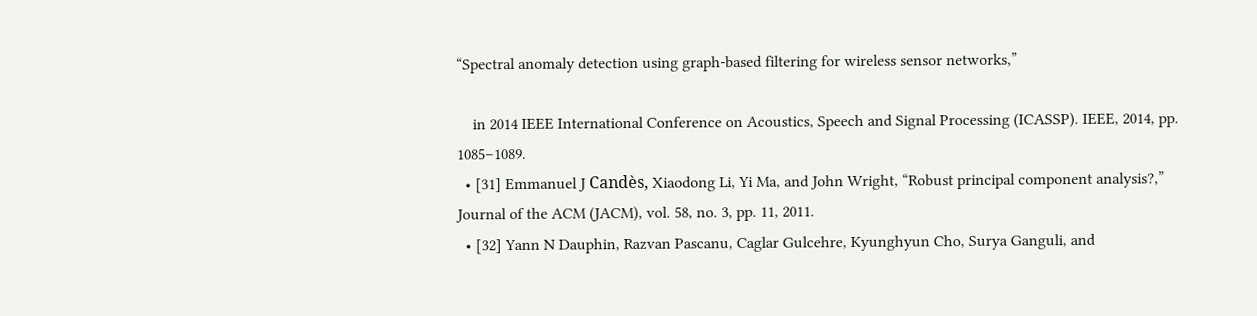“Spectral anomaly detection using graph-based filtering for wireless sensor networks,”

    in 2014 IEEE International Conference on Acoustics, Speech and Signal Processing (ICASSP). IEEE, 2014, pp. 1085–1089.
  • [31] Emmanuel J Candès, Xiaodong Li, Yi Ma, and John Wright, “Robust principal component analysis?,” Journal of the ACM (JACM), vol. 58, no. 3, pp. 11, 2011.
  • [32] Yann N Dauphin, Razvan Pascanu, Caglar Gulcehre, Kyunghyun Cho, Surya Ganguli, and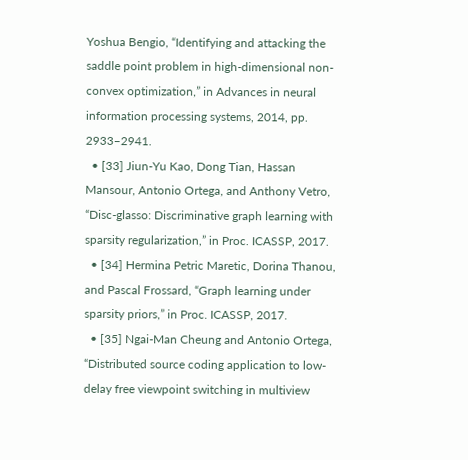Yoshua Bengio, “Identifying and attacking the saddle point problem in high-dimensional non-convex optimization,” in Advances in neural information processing systems, 2014, pp. 2933–2941.
  • [33] Jiun-Yu Kao, Dong Tian, Hassan Mansour, Antonio Ortega, and Anthony Vetro, “Disc-glasso: Discriminative graph learning with sparsity regularization,” in Proc. ICASSP, 2017.
  • [34] Hermina Petric Maretic, Dorina Thanou, and Pascal Frossard, “Graph learning under sparsity priors,” in Proc. ICASSP, 2017.
  • [35] Ngai-Man Cheung and Antonio Ortega, “Distributed source coding application to low-delay free viewpoint switching in multiview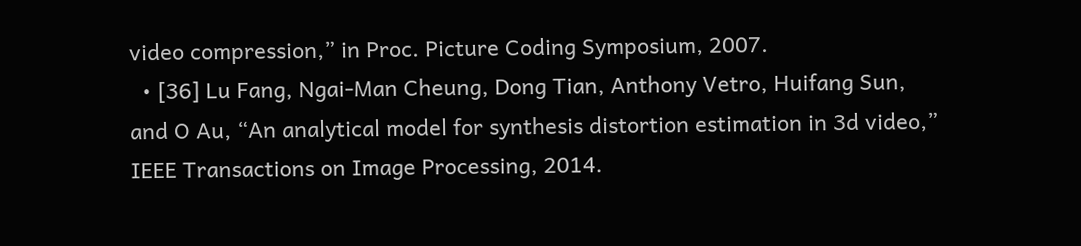video compression,” in Proc. Picture Coding Symposium, 2007.
  • [36] Lu Fang, Ngai-Man Cheung, Dong Tian, Anthony Vetro, Huifang Sun, and O Au, “An analytical model for synthesis distortion estimation in 3d video,” IEEE Transactions on Image Processing, 2014.